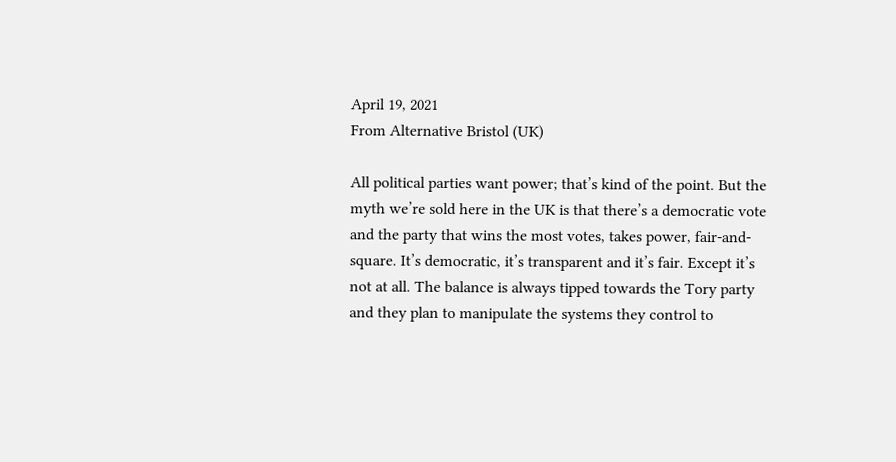April 19, 2021
From Alternative Bristol (UK)

All political parties want power; that’s kind of the point. But the myth we’re sold here in the UK is that there’s a democratic vote and the party that wins the most votes, takes power, fair-and-square. It’s democratic, it’s transparent and it’s fair. Except it’s not at all. The balance is always tipped towards the Tory party and they plan to manipulate the systems they control to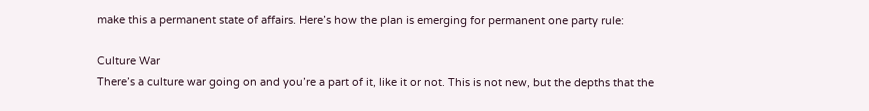make this a permanent state of affairs. Here’s how the plan is emerging for permanent one party rule:

Culture War
There’s a culture war going on and you’re a part of it, like it or not. This is not new, but the depths that the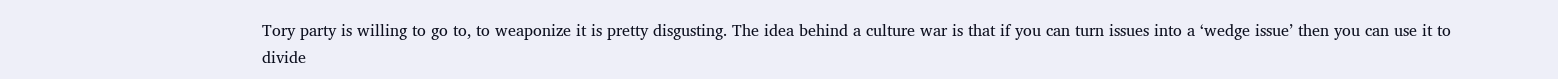Tory party is willing to go to, to weaponize it is pretty disgusting. The idea behind a culture war is that if you can turn issues into a ‘wedge issue’ then you can use it to divide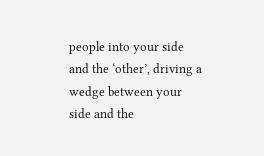people into your side and the ‘other’, driving a wedge between your side and the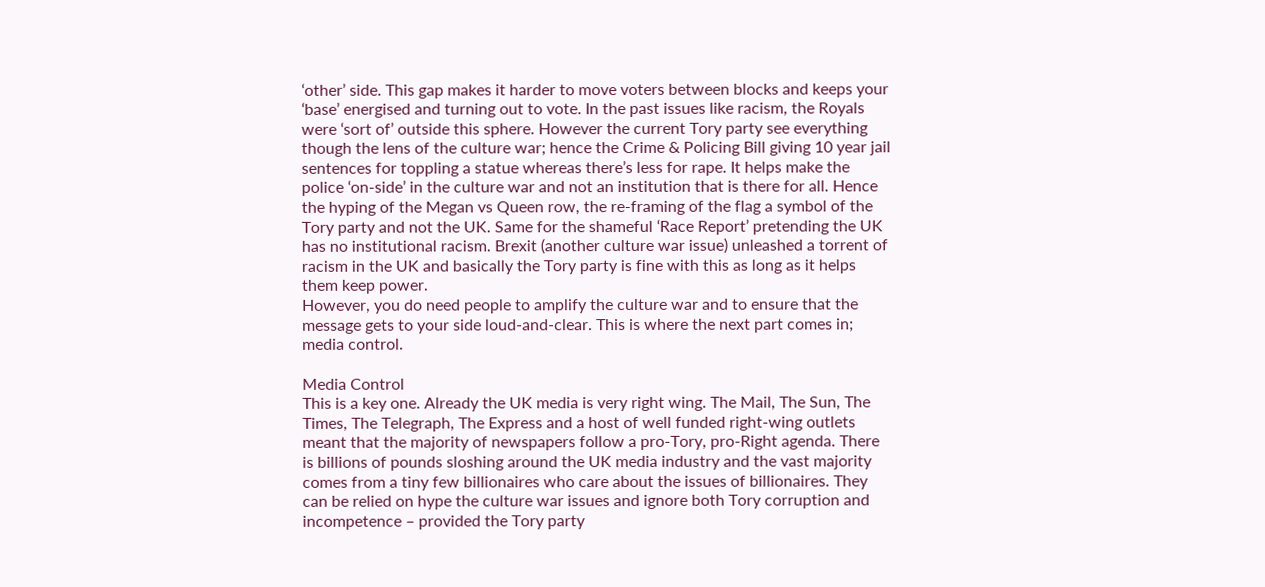‘other’ side. This gap makes it harder to move voters between blocks and keeps your ‘base’ energised and turning out to vote. In the past issues like racism, the Royals were ‘sort of’ outside this sphere. However the current Tory party see everything though the lens of the culture war; hence the Crime & Policing Bill giving 10 year jail sentences for toppling a statue whereas there’s less for rape. It helps make the police ‘on-side’ in the culture war and not an institution that is there for all. Hence the hyping of the Megan vs Queen row, the re-framing of the flag a symbol of the Tory party and not the UK. Same for the shameful ‘Race Report’ pretending the UK has no institutional racism. Brexit (another culture war issue) unleashed a torrent of racism in the UK and basically the Tory party is fine with this as long as it helps them keep power.
However, you do need people to amplify the culture war and to ensure that the message gets to your side loud-and-clear. This is where the next part comes in; media control.

Media Control
This is a key one. Already the UK media is very right wing. The Mail, The Sun, The Times, The Telegraph, The Express and a host of well funded right-wing outlets meant that the majority of newspapers follow a pro-Tory, pro-Right agenda. There is billions of pounds sloshing around the UK media industry and the vast majority comes from a tiny few billionaires who care about the issues of billionaires. They can be relied on hype the culture war issues and ignore both Tory corruption and incompetence – provided the Tory party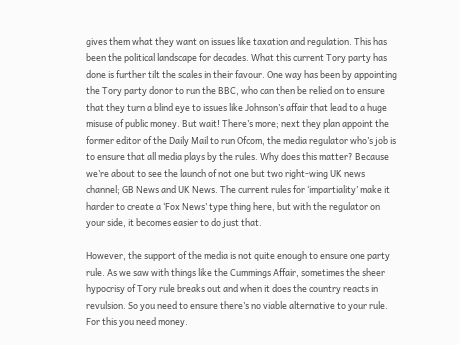gives them what they want on issues like taxation and regulation. This has been the political landscape for decades. What this current Tory party has done is further tilt the scales in their favour. One way has been by appointing the Tory party donor to run the BBC, who can then be relied on to ensure that they turn a blind eye to issues like Johnson’s affair that lead to a huge misuse of public money. But wait! There’s more; next they plan appoint the former editor of the Daily Mail to run Ofcom, the media regulator who’s job is to ensure that all media plays by the rules. Why does this matter? Because we’re about to see the launch of not one but two right-wing UK news channel; GB News and UK News. The current rules for ‘impartiality’ make it harder to create a ‘Fox News’ type thing here, but with the regulator on your side, it becomes easier to do just that.

However, the support of the media is not quite enough to ensure one party rule. As we saw with things like the Cummings Affair, sometimes the sheer hypocrisy of Tory rule breaks out and when it does the country reacts in revulsion. So you need to ensure there’s no viable alternative to your rule. For this you need money.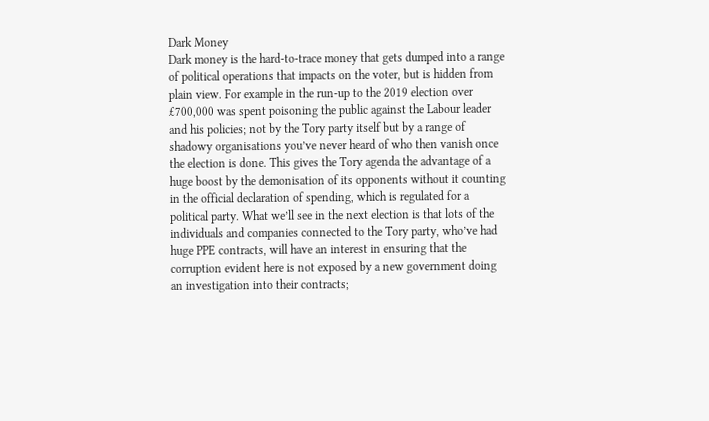Dark Money
Dark money is the hard-to-trace money that gets dumped into a range of political operations that impacts on the voter, but is hidden from plain view. For example in the run-up to the 2019 election over £700,000 was spent poisoning the public against the Labour leader and his policies; not by the Tory party itself but by a range of shadowy organisations you’ve never heard of who then vanish once the election is done. This gives the Tory agenda the advantage of a huge boost by the demonisation of its opponents without it counting in the official declaration of spending, which is regulated for a political party. What we’ll see in the next election is that lots of the individuals and companies connected to the Tory party, who’ve had huge PPE contracts, will have an interest in ensuring that the corruption evident here is not exposed by a new government doing an investigation into their contracts;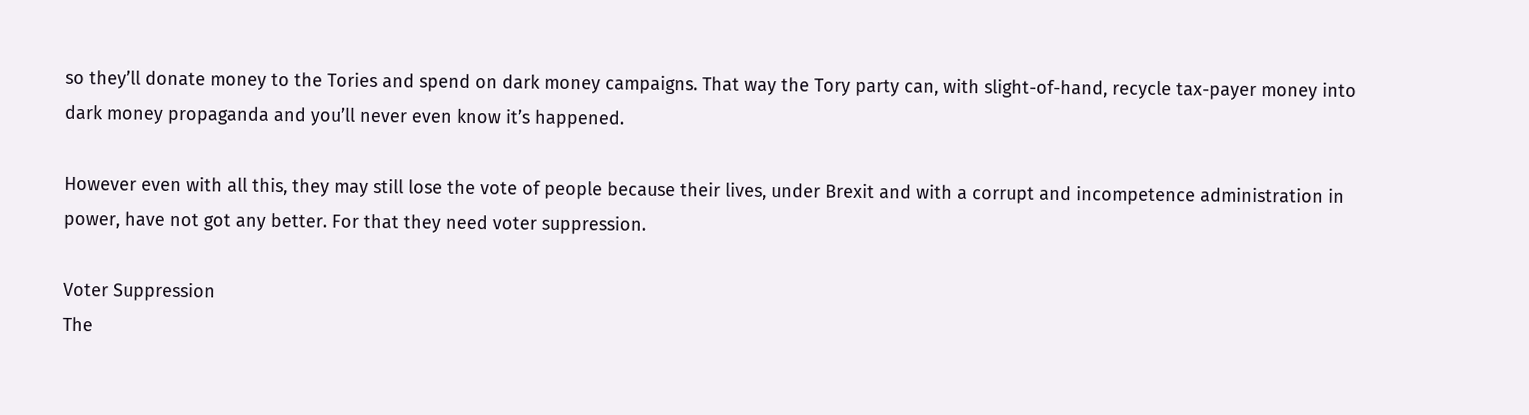so they’ll donate money to the Tories and spend on dark money campaigns. That way the Tory party can, with slight-of-hand, recycle tax-payer money into dark money propaganda and you’ll never even know it’s happened.

However even with all this, they may still lose the vote of people because their lives, under Brexit and with a corrupt and incompetence administration in power, have not got any better. For that they need voter suppression.

Voter Suppression
The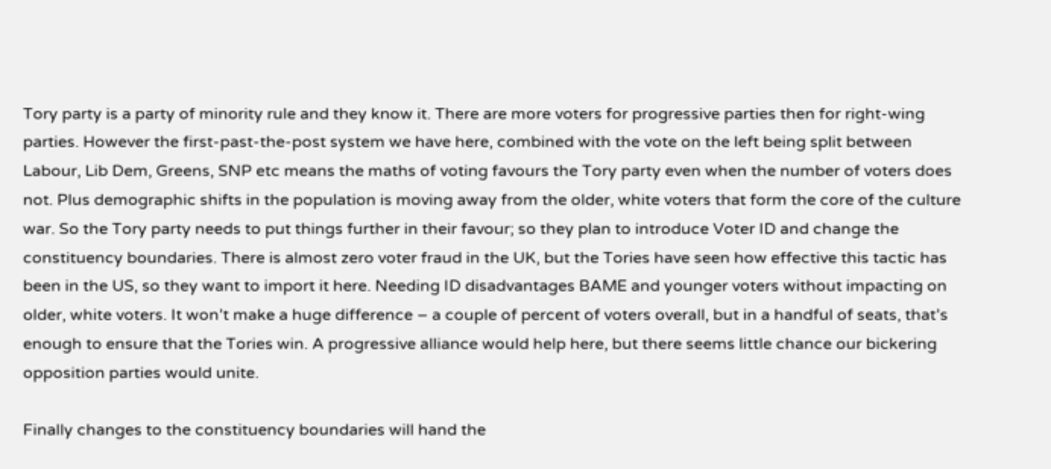Tory party is a party of minority rule and they know it. There are more voters for progressive parties then for right-wing parties. However the first-past-the-post system we have here, combined with the vote on the left being split between Labour, Lib Dem, Greens, SNP etc means the maths of voting favours the Tory party even when the number of voters does not. Plus demographic shifts in the population is moving away from the older, white voters that form the core of the culture war. So the Tory party needs to put things further in their favour; so they plan to introduce Voter ID and change the constituency boundaries. There is almost zero voter fraud in the UK, but the Tories have seen how effective this tactic has been in the US, so they want to import it here. Needing ID disadvantages BAME and younger voters without impacting on older, white voters. It won’t make a huge difference – a couple of percent of voters overall, but in a handful of seats, that’s enough to ensure that the Tories win. A progressive alliance would help here, but there seems little chance our bickering opposition parties would unite.

Finally changes to the constituency boundaries will hand the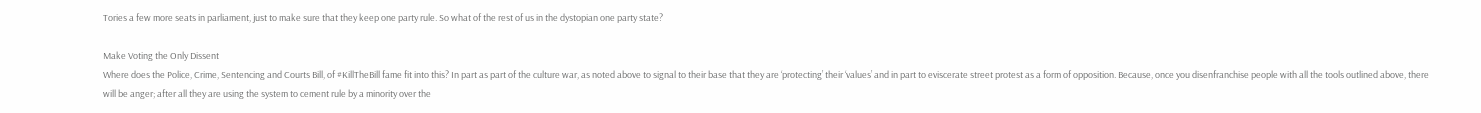Tories a few more seats in parliament, just to make sure that they keep one party rule. So what of the rest of us in the dystopian one party state?

Make Voting the Only Dissent
Where does the Police, Crime, Sentencing and Courts Bill, of #KillTheBill fame fit into this? In part as part of the culture war, as noted above to signal to their base that they are ‘protecting’ their ‘values’ and in part to eviscerate street protest as a form of opposition. Because, once you disenfranchise people with all the tools outlined above, there will be anger; after all they are using the system to cement rule by a minority over the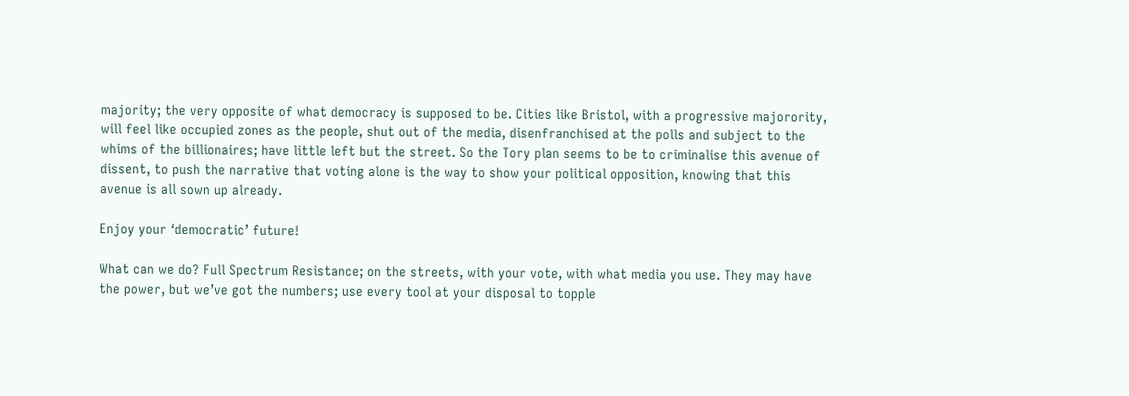majority; the very opposite of what democracy is supposed to be. Cities like Bristol, with a progressive majorority, will feel like occupied zones as the people, shut out of the media, disenfranchised at the polls and subject to the whims of the billionaires; have little left but the street. So the Tory plan seems to be to criminalise this avenue of dissent, to push the narrative that voting alone is the way to show your political opposition, knowing that this avenue is all sown up already.

Enjoy your ‘democratic’ future!

What can we do? Full Spectrum Resistance; on the streets, with your vote, with what media you use. They may have the power, but we’ve got the numbers; use every tool at your disposal to topple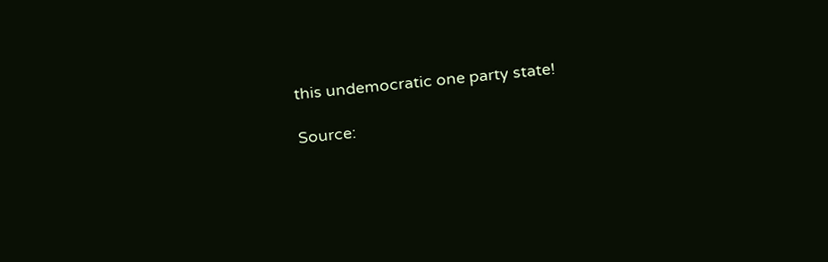this undemocratic one party state!

Source: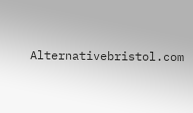Alternativebristol.com